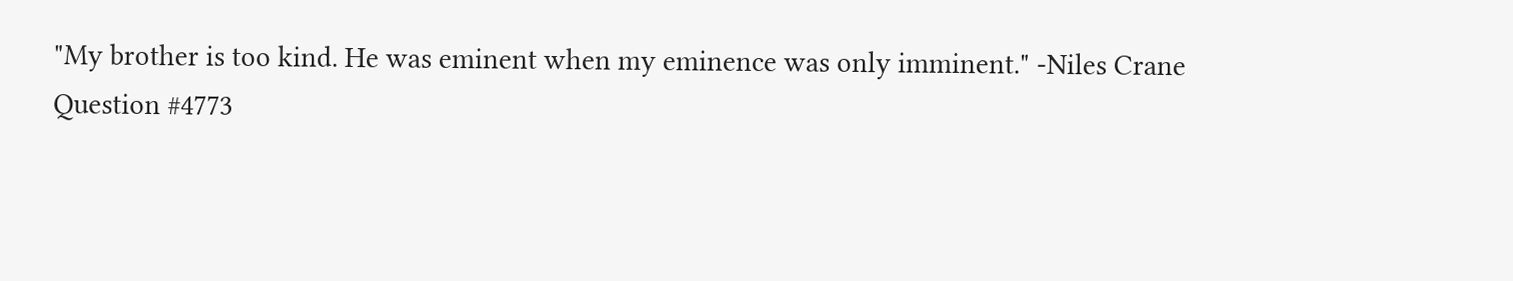"My brother is too kind. He was eminent when my eminence was only imminent." -Niles Crane
Question #4773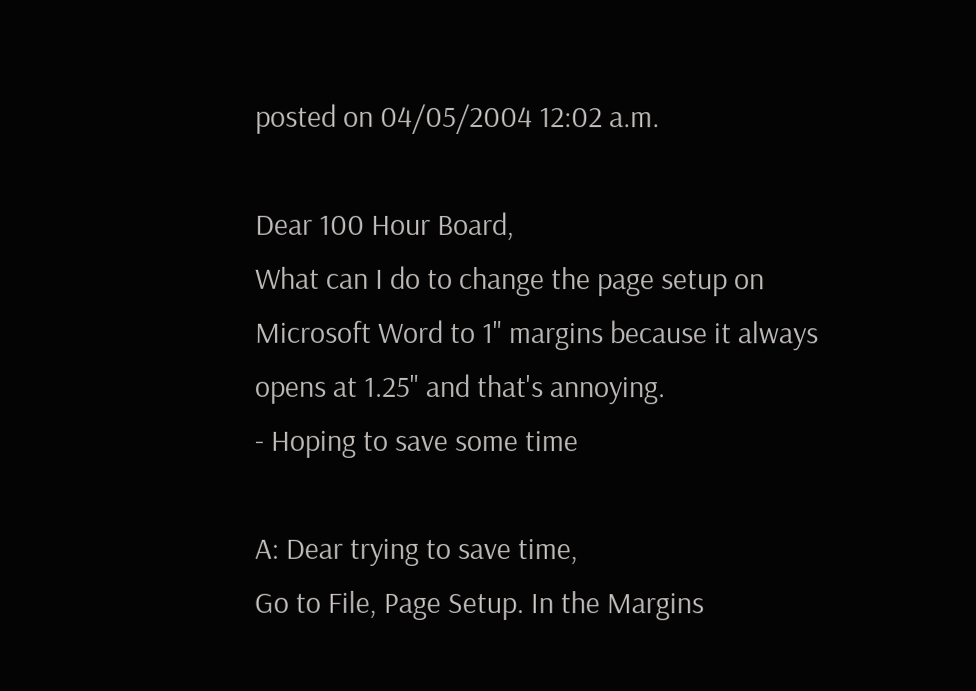posted on 04/05/2004 12:02 a.m.

Dear 100 Hour Board,
What can I do to change the page setup on Microsoft Word to 1" margins because it always opens at 1.25" and that's annoying.
- Hoping to save some time

A: Dear trying to save time,
Go to File, Page Setup. In the Margins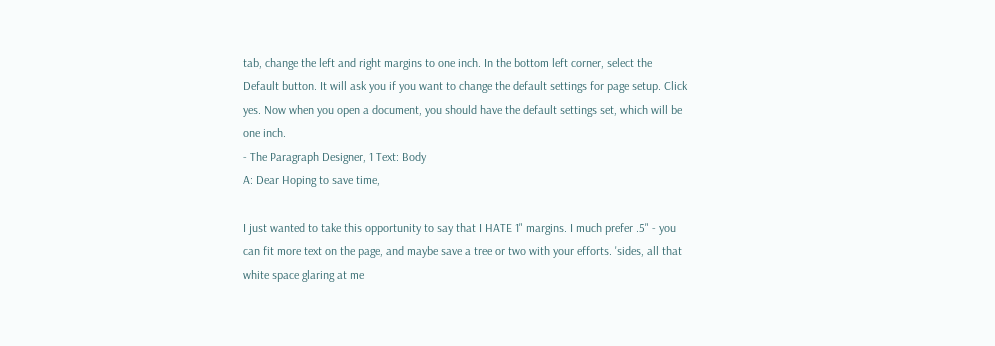tab, change the left and right margins to one inch. In the bottom left corner, select the Default button. It will ask you if you want to change the default settings for page setup. Click yes. Now when you open a document, you should have the default settings set, which will be one inch.
- The Paragraph Designer, 1 Text: Body
A: Dear Hoping to save time,

I just wanted to take this opportunity to say that I HATE 1" margins. I much prefer .5" - you can fit more text on the page, and maybe save a tree or two with your efforts. 'sides, all that white space glaring at me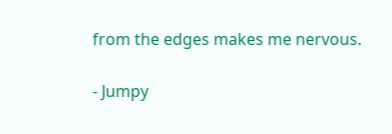from the edges makes me nervous.

- Jumpy